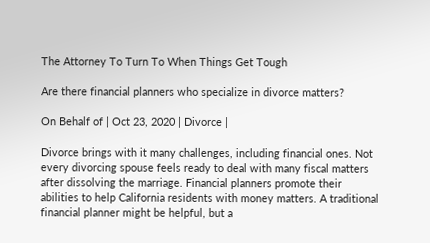The Attorney To Turn To When Things Get Tough

Are there financial planners who specialize in divorce matters?

On Behalf of | Oct 23, 2020 | Divorce |

Divorce brings with it many challenges, including financial ones. Not every divorcing spouse feels ready to deal with many fiscal matters after dissolving the marriage. Financial planners promote their abilities to help California residents with money matters. A traditional financial planner might be helpful, but a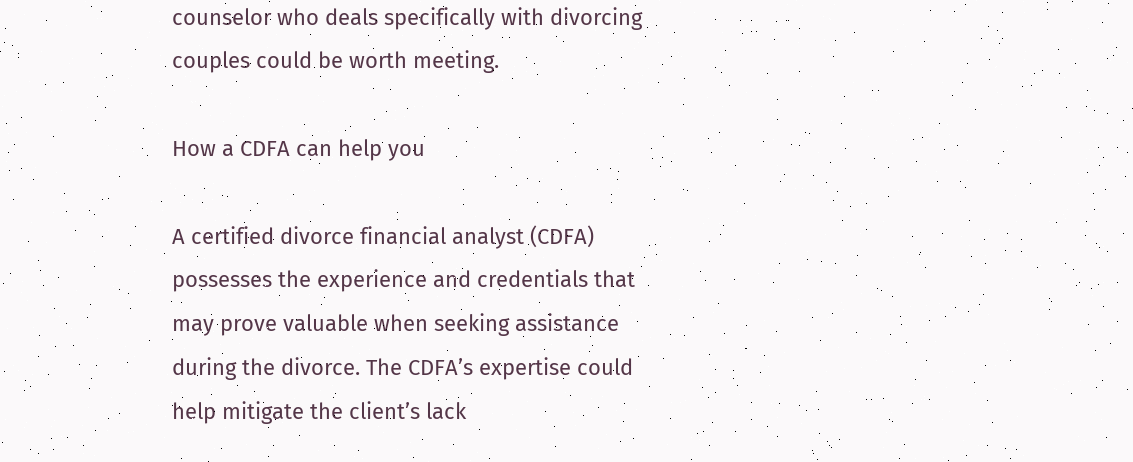counselor who deals specifically with divorcing couples could be worth meeting.

How a CDFA can help you

A certified divorce financial analyst (CDFA) possesses the experience and credentials that may prove valuable when seeking assistance during the divorce. The CDFA’s expertise could help mitigate the client’s lack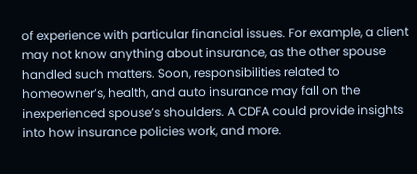of experience with particular financial issues. For example, a client may not know anything about insurance, as the other spouse handled such matters. Soon, responsibilities related to homeowner’s, health, and auto insurance may fall on the inexperienced spouse’s shoulders. A CDFA could provide insights into how insurance policies work, and more.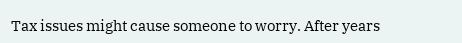Tax issues might cause someone to worry. After years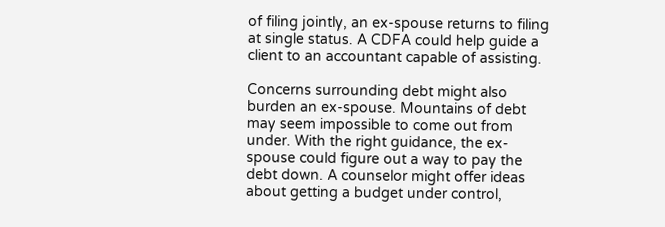of filing jointly, an ex-spouse returns to filing at single status. A CDFA could help guide a client to an accountant capable of assisting.

Concerns surrounding debt might also burden an ex-spouse. Mountains of debt may seem impossible to come out from under. With the right guidance, the ex-spouse could figure out a way to pay the debt down. A counselor might offer ideas about getting a budget under control,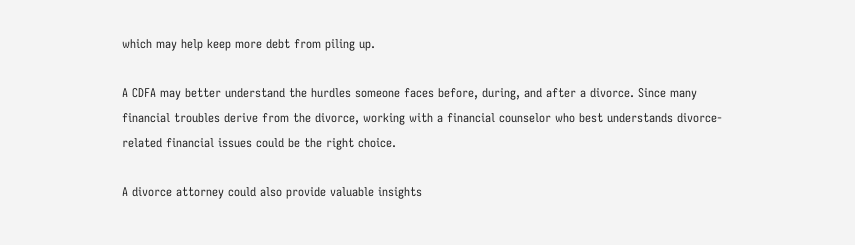which may help keep more debt from piling up.

A CDFA may better understand the hurdles someone faces before, during, and after a divorce. Since many financial troubles derive from the divorce, working with a financial counselor who best understands divorce-related financial issues could be the right choice.

A divorce attorney could also provide valuable insights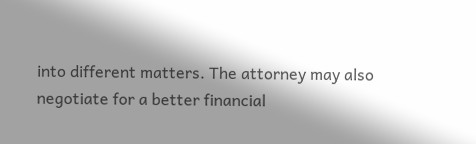into different matters. The attorney may also negotiate for a better financial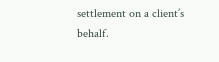settlement on a client’s behalf.